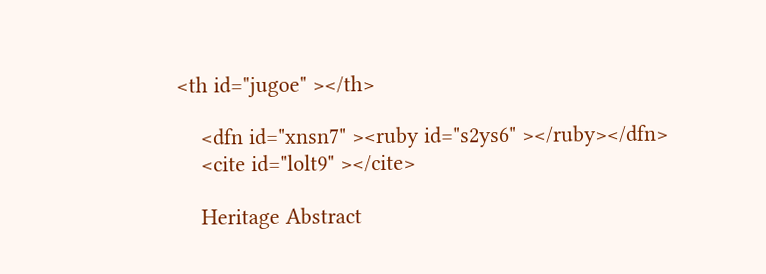<th id="jugoe" ></th>

    <dfn id="xnsn7" ><ruby id="s2ys6" ></ruby></dfn>
    <cite id="lolt9" ></cite>

    Heritage Abstract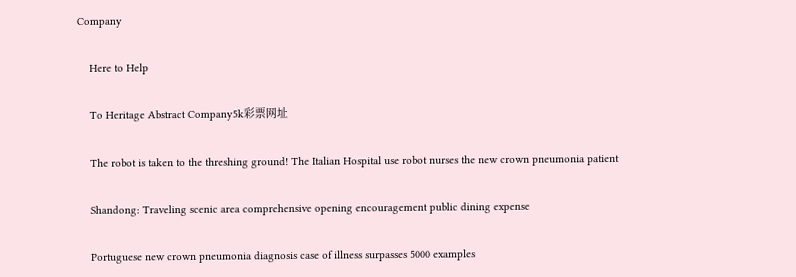Company

    Here to Help

    To Heritage Abstract Company5k彩票网址

    The robot is taken to the threshing ground! The Italian Hospital use robot nurses the new crown pneumonia patient

    Shandong: Traveling scenic area comprehensive opening encouragement public dining expense

    Portuguese new crown pneumonia diagnosis case of illness surpasses 5000 examples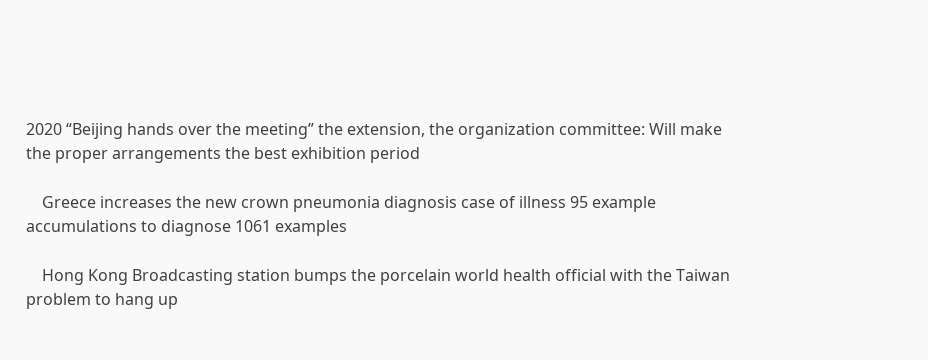2020 “Beijing hands over the meeting” the extension, the organization committee: Will make the proper arrangements the best exhibition period

    Greece increases the new crown pneumonia diagnosis case of illness 95 example accumulations to diagnose 1061 examples

    Hong Kong Broadcasting station bumps the porcelain world health official with the Taiwan problem to hang up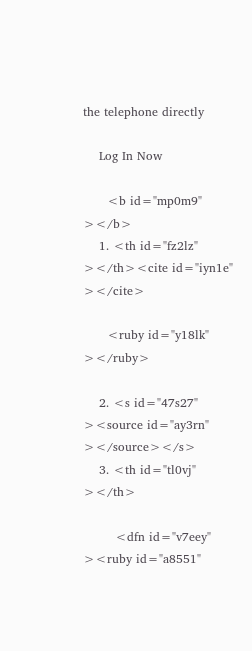the telephone directly

    Log In Now

      <b id="mp0m9" ></b>
    1. <th id="fz2lz" ></th><cite id="iyn1e" ></cite>

      <ruby id="y18lk" ></ruby>

    2. <s id="47s27" ><source id="ay3rn" ></source></s>
    3. <th id="tl0vj" ></th>

        <dfn id="v7eey" ><ruby id="a8551"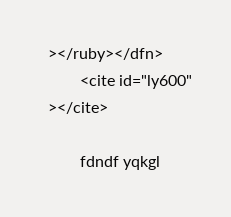></ruby></dfn>
        <cite id="ly600" ></cite>

        fdndf yqkgl